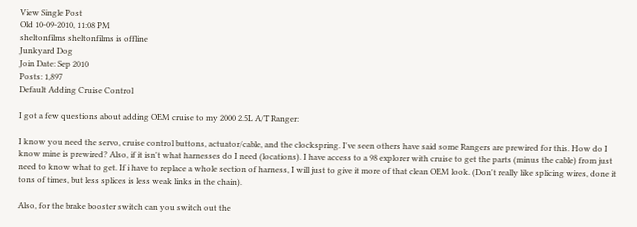View Single Post
Old 10-09-2010, 11:08 PM
sheltonfilms sheltonfilms is offline
Junkyard Dog
Join Date: Sep 2010
Posts: 1,897
Default Adding Cruise Control

I got a few questions about adding OEM cruise to my 2000 2.5L A/T Ranger:

I know you need the servo, cruise control buttons, actuator/cable, and the clockspring. I've seen others have said some Rangers are prewired for this. How do I know mine is prewired? Also, if it isn't what harnesses do I need (locations). I have access to a 98 explorer with cruise to get the parts (minus the cable) from just need to know what to get. If i have to replace a whole section of harness, I will just to give it more of that clean OEM look. (Don't really like splicing wires, done it tons of times, but less splices is less weak links in the chain).

Also, for the brake booster switch can you switch out the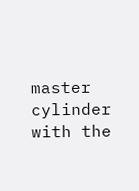master cylinder with the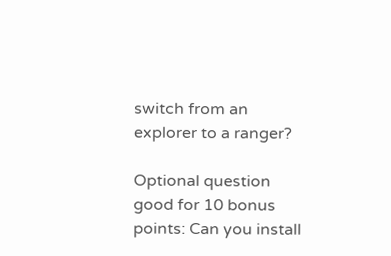switch from an explorer to a ranger?

Optional question good for 10 bonus points: Can you install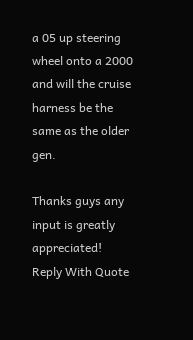a 05 up steering wheel onto a 2000 and will the cruise harness be the same as the older gen.

Thanks guys any input is greatly appreciated!
Reply With Quote